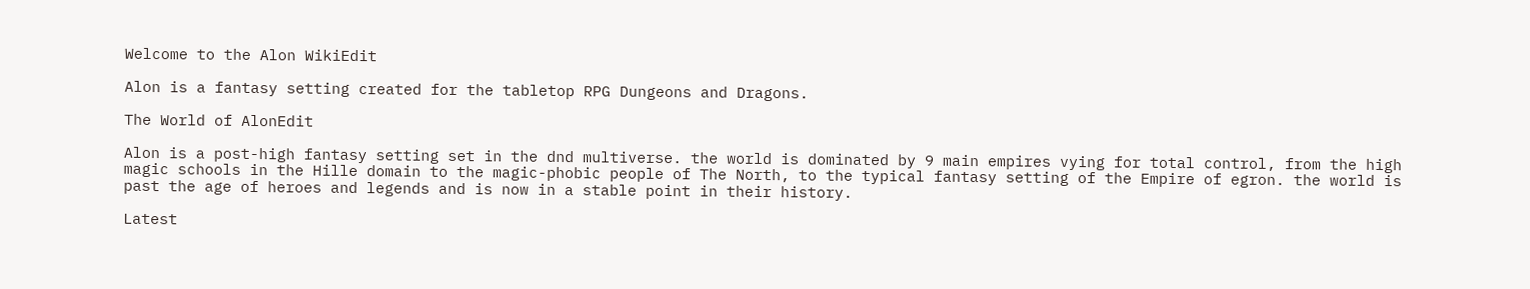Welcome to the Alon WikiEdit

Alon is a fantasy setting created for the tabletop RPG Dungeons and Dragons.

The World of AlonEdit

Alon is a post-high fantasy setting set in the dnd multiverse. the world is dominated by 9 main empires vying for total control, from the high magic schools in the Hille domain to the magic-phobic people of The North, to the typical fantasy setting of the Empire of egron. the world is past the age of heroes and legends and is now in a stable point in their history.

Latest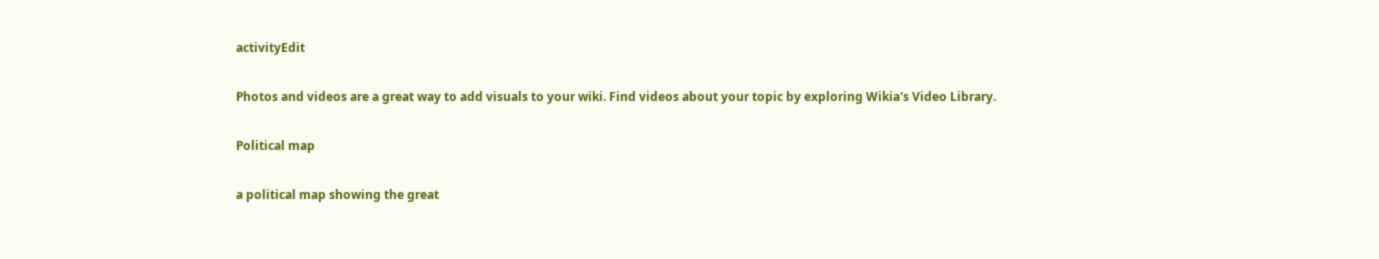activityEdit

Photos and videos are a great way to add visuals to your wiki. Find videos about your topic by exploring Wikia's Video Library.

Political map

a political map showing the great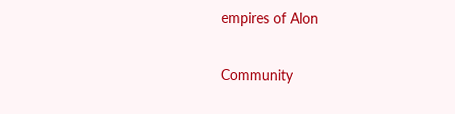empires of Alon

Community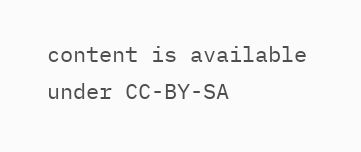content is available under CC-BY-SA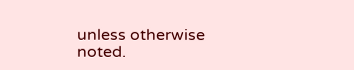unless otherwise noted.